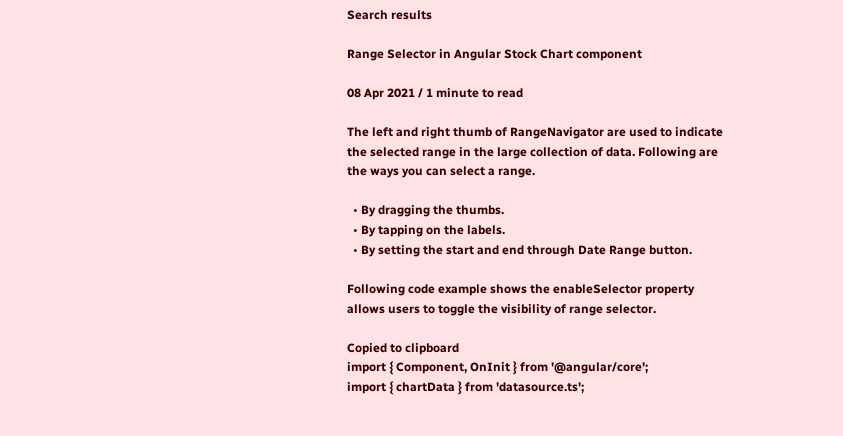Search results

Range Selector in Angular Stock Chart component

08 Apr 2021 / 1 minute to read

The left and right thumb of RangeNavigator are used to indicate the selected range in the large collection of data. Following are the ways you can select a range.

  • By dragging the thumbs.
  • By tapping on the labels.
  • By setting the start and end through Date Range button.

Following code example shows the enableSelector property allows users to toggle the visibility of range selector.

Copied to clipboard
import { Component, OnInit } from '@angular/core';
import { chartData } from 'datasource.ts';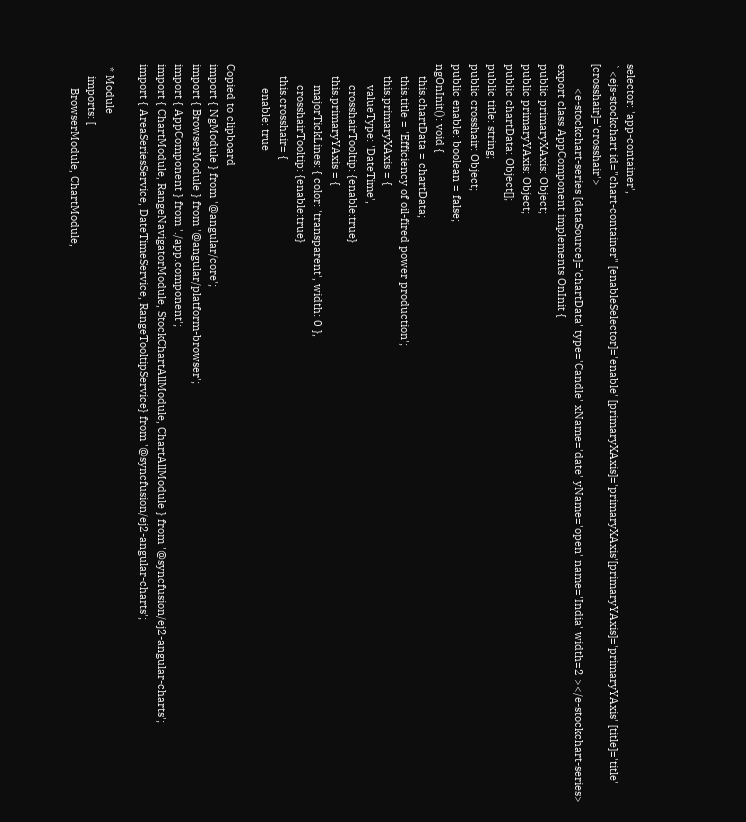selector: 'app-container',
`<ejs-stockchart id="chart-container" [enableSelector]='enable' [primaryXAxis]='primaryXAxis'[primaryYAxis]='primaryYAxis' [title]='title' [crosshair]='crosshair'>
        <e-stockchart-series [dataSource]='chartData' type='Candle' xName='date' yName='open' name='India' width=2 ></e-stockchart-series>
export class AppComponent implements OnInit {
public primaryXAxis: Object;
public primaryYAxis: Object;
public chartData: Object[];
public title: string;
public crosshair: Object;
public enable: boolean = false;
ngOnInit(): void {
    this.chartData = chartData;
    this.title = 'Efficiency of oil-fired power production';
    this.primaryXAxis = {
       valueType: 'DateTime',
       crosshairTooltip: {enable:true}
    this.primaryYAxis = {
       majorTickLines: { color: 'transparent', width: 0 },
       crosshairTooltip: {enable:true}
    this.crosshair= {
        enable: true

Copied to clipboard
import { NgModule } from '@angular/core';
import { BrowserModule } from '@angular/platform-browser';
import { AppComponent } from './app.component';
import { ChartModule, RangeNavigatorModule, StockChartAllModule, ChartAllModule } from '@syncfusion/ej2-angular-charts';
import { AreaSeriesService, DateTimeService, RangeTooltipService} from '@syncfusion/ej2-angular-charts';

 * Module
    imports: [
        BrowserModule, ChartModule,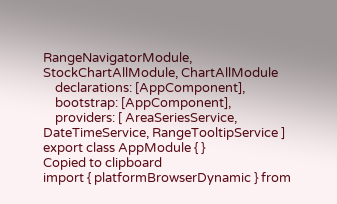RangeNavigatorModule, StockChartAllModule, ChartAllModule
    declarations: [AppComponent],
    bootstrap: [AppComponent],
    providers: [ AreaSeriesService, DateTimeService, RangeTooltipService ]
export class AppModule { }
Copied to clipboard
import { platformBrowserDynamic } from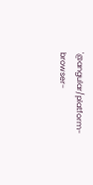'@angular/platform-browser-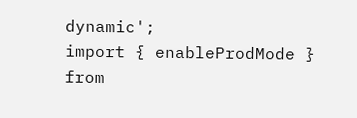dynamic';
import { enableProdMode } from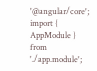'@angular/core';
import { AppModule } from './app.module';